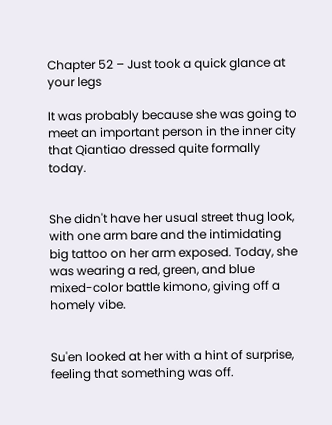Chapter 52 – Just took a quick glance at your legs

It was probably because she was going to meet an important person in the inner city that Qiantiao dressed quite formally today.


She didn't have her usual street thug look, with one arm bare and the intimidating big tattoo on her arm exposed. Today, she was wearing a red, green, and blue mixed-color battle kimono, giving off a homely vibe.


Su'en looked at her with a hint of surprise, feeling that something was off.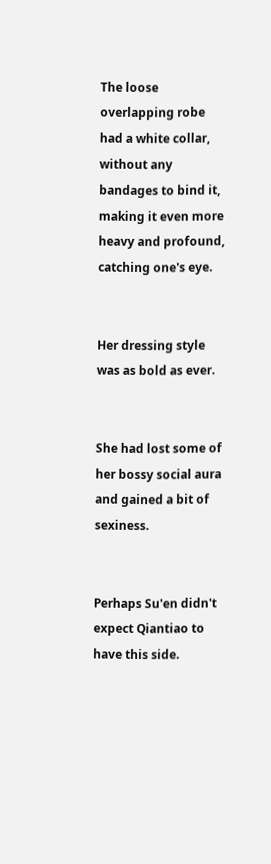The loose overlapping robe had a white collar, without any bandages to bind it, making it even more heavy and profound, catching one's eye.


Her dressing style was as bold as ever.


She had lost some of her bossy social aura and gained a bit of sexiness.


Perhaps Su'en didn't expect Qiantiao to have this side.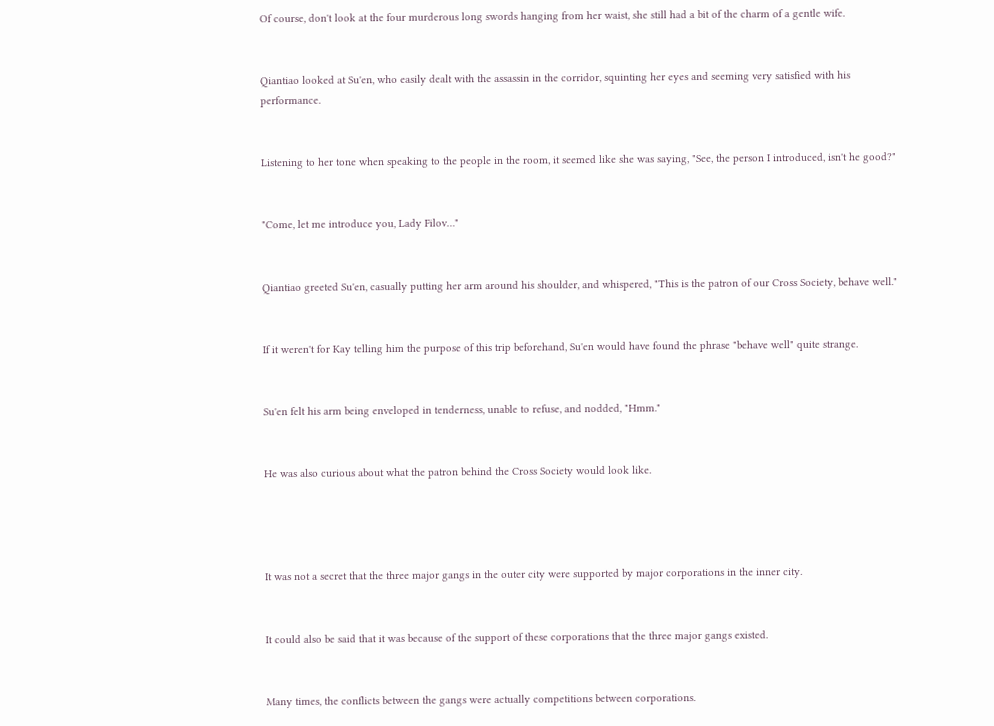Of course, don't look at the four murderous long swords hanging from her waist, she still had a bit of the charm of a gentle wife.


Qiantiao looked at Su'en, who easily dealt with the assassin in the corridor, squinting her eyes and seeming very satisfied with his performance.


Listening to her tone when speaking to the people in the room, it seemed like she was saying, "See, the person I introduced, isn't he good?"


"Come, let me introduce you, Lady Filov…"


Qiantiao greeted Su'en, casually putting her arm around his shoulder, and whispered, "This is the patron of our Cross Society, behave well."


If it weren't for Kay telling him the purpose of this trip beforehand, Su'en would have found the phrase "behave well" quite strange.


Su'en felt his arm being enveloped in tenderness, unable to refuse, and nodded, "Hmm."


He was also curious about what the patron behind the Cross Society would look like.




It was not a secret that the three major gangs in the outer city were supported by major corporations in the inner city.


It could also be said that it was because of the support of these corporations that the three major gangs existed.


Many times, the conflicts between the gangs were actually competitions between corporations.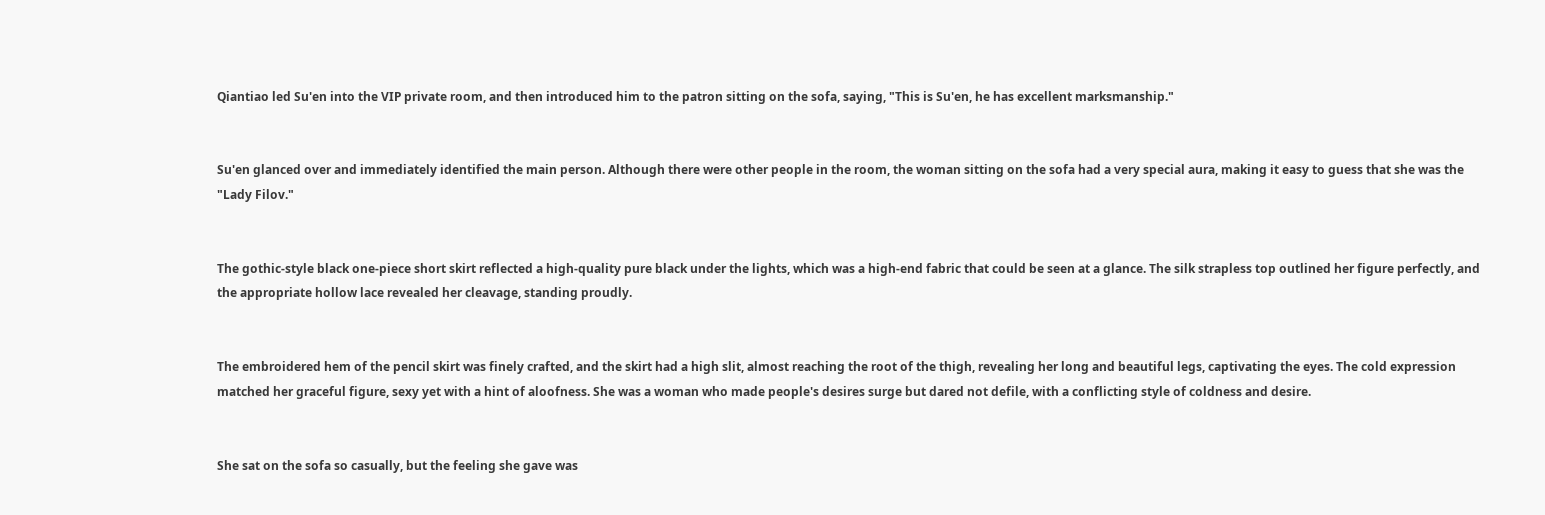Qiantiao led Su'en into the VIP private room, and then introduced him to the patron sitting on the sofa, saying, "This is Su'en, he has excellent marksmanship."


Su'en glanced over and immediately identified the main person. Although there were other people in the room, the woman sitting on the sofa had a very special aura, making it easy to guess that she was the "Lady Filov."


The gothic-style black one-piece short skirt reflected a high-quality pure black under the lights, which was a high-end fabric that could be seen at a glance. The silk strapless top outlined her figure perfectly, and the appropriate hollow lace revealed her cleavage, standing proudly.


The embroidered hem of the pencil skirt was finely crafted, and the skirt had a high slit, almost reaching the root of the thigh, revealing her long and beautiful legs, captivating the eyes. The cold expression matched her graceful figure, sexy yet with a hint of aloofness. She was a woman who made people's desires surge but dared not defile, with a conflicting style of coldness and desire.


She sat on the sofa so casually, but the feeling she gave was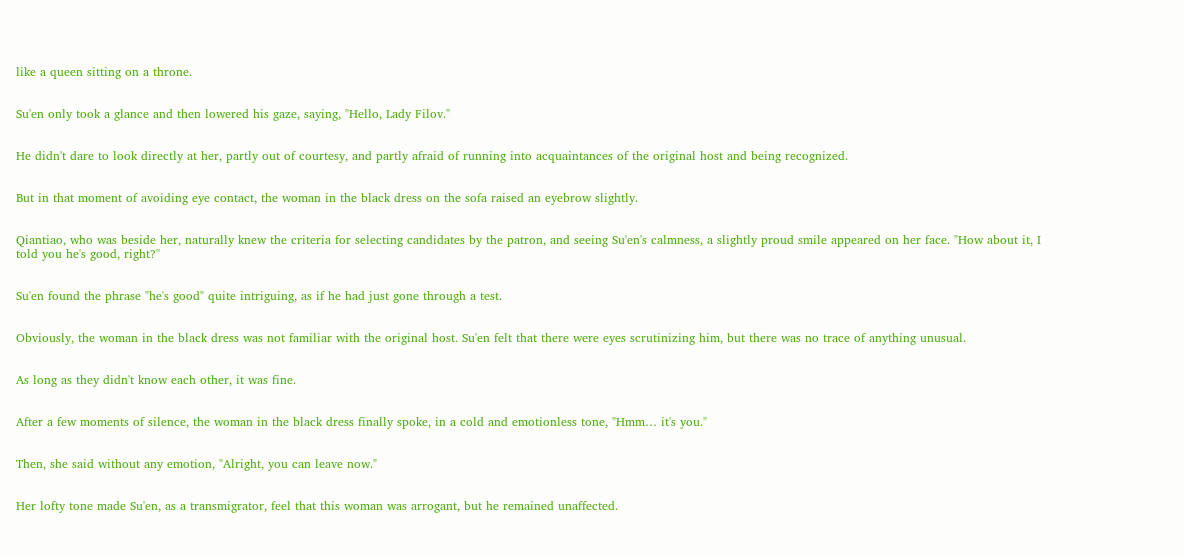like a queen sitting on a throne.


Su'en only took a glance and then lowered his gaze, saying, "Hello, Lady Filov."


He didn't dare to look directly at her, partly out of courtesy, and partly afraid of running into acquaintances of the original host and being recognized.


But in that moment of avoiding eye contact, the woman in the black dress on the sofa raised an eyebrow slightly.


Qiantiao, who was beside her, naturally knew the criteria for selecting candidates by the patron, and seeing Su'en's calmness, a slightly proud smile appeared on her face. "How about it, I told you he's good, right?"


Su'en found the phrase "he's good" quite intriguing, as if he had just gone through a test.


Obviously, the woman in the black dress was not familiar with the original host. Su'en felt that there were eyes scrutinizing him, but there was no trace of anything unusual.


As long as they didn't know each other, it was fine.


After a few moments of silence, the woman in the black dress finally spoke, in a cold and emotionless tone, "Hmm… it's you."


Then, she said without any emotion, "Alright, you can leave now."


Her lofty tone made Su'en, as a transmigrator, feel that this woman was arrogant, but he remained unaffected.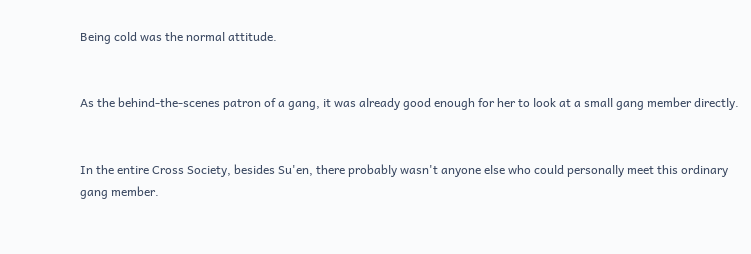Being cold was the normal attitude.


As the behind-the-scenes patron of a gang, it was already good enough for her to look at a small gang member directly.


In the entire Cross Society, besides Su'en, there probably wasn't anyone else who could personally meet this ordinary gang member.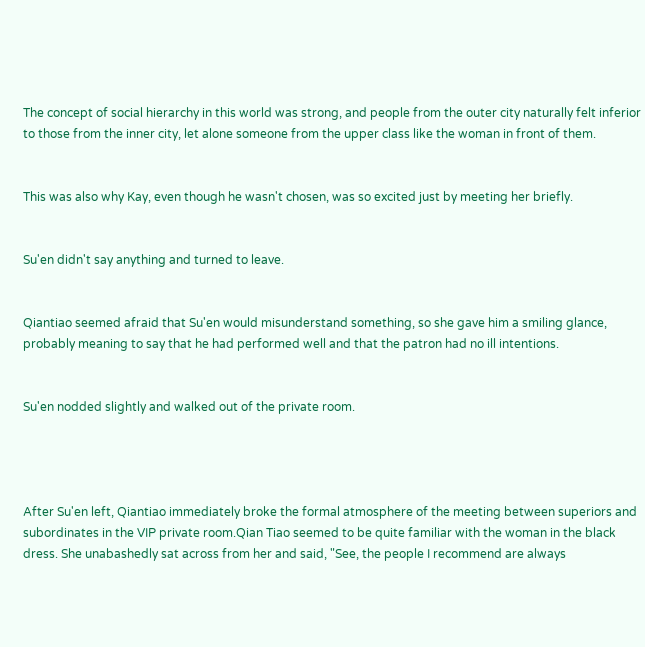The concept of social hierarchy in this world was strong, and people from the outer city naturally felt inferior to those from the inner city, let alone someone from the upper class like the woman in front of them.


This was also why Kay, even though he wasn't chosen, was so excited just by meeting her briefly.


Su'en didn't say anything and turned to leave.


Qiantiao seemed afraid that Su'en would misunderstand something, so she gave him a smiling glance, probably meaning to say that he had performed well and that the patron had no ill intentions.


Su'en nodded slightly and walked out of the private room.




After Su'en left, Qiantiao immediately broke the formal atmosphere of the meeting between superiors and subordinates in the VIP private room.Qian Tiao seemed to be quite familiar with the woman in the black dress. She unabashedly sat across from her and said, "See, the people I recommend are always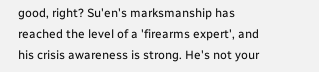good, right? Su'en's marksmanship has reached the level of a 'firearms expert', and his crisis awareness is strong. He's not your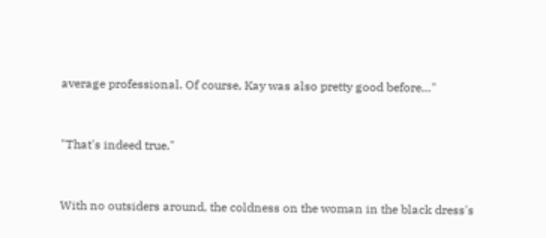average professional. Of course, Kay was also pretty good before…"


"That's indeed true."


With no outsiders around, the coldness on the woman in the black dress's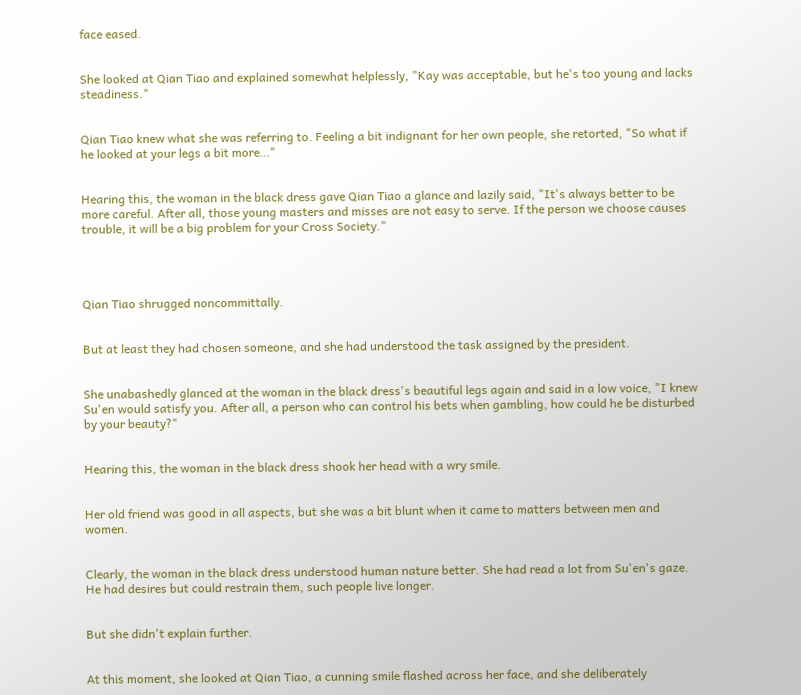face eased.


She looked at Qian Tiao and explained somewhat helplessly, "Kay was acceptable, but he's too young and lacks steadiness."


Qian Tiao knew what she was referring to. Feeling a bit indignant for her own people, she retorted, "So what if he looked at your legs a bit more…"


Hearing this, the woman in the black dress gave Qian Tiao a glance and lazily said, "It's always better to be more careful. After all, those young masters and misses are not easy to serve. If the person we choose causes trouble, it will be a big problem for your Cross Society."




Qian Tiao shrugged noncommittally.


But at least they had chosen someone, and she had understood the task assigned by the president.


She unabashedly glanced at the woman in the black dress's beautiful legs again and said in a low voice, "I knew Su'en would satisfy you. After all, a person who can control his bets when gambling, how could he be disturbed by your beauty?"


Hearing this, the woman in the black dress shook her head with a wry smile.


Her old friend was good in all aspects, but she was a bit blunt when it came to matters between men and women.


Clearly, the woman in the black dress understood human nature better. She had read a lot from Su'en's gaze. He had desires but could restrain them, such people live longer.


But she didn't explain further.


At this moment, she looked at Qian Tiao, a cunning smile flashed across her face, and she deliberately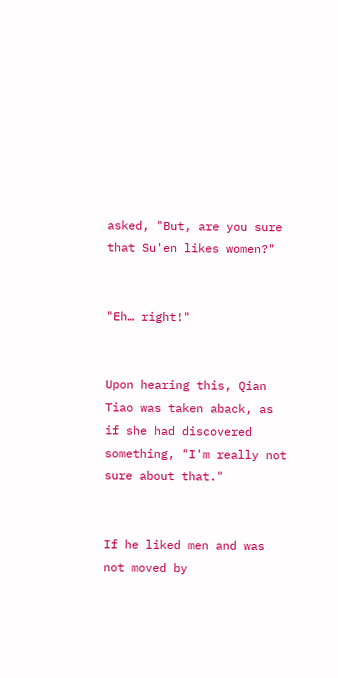asked, "But, are you sure that Su'en likes women?"


"Eh… right!"


Upon hearing this, Qian Tiao was taken aback, as if she had discovered something, "I'm really not sure about that."


If he liked men and was not moved by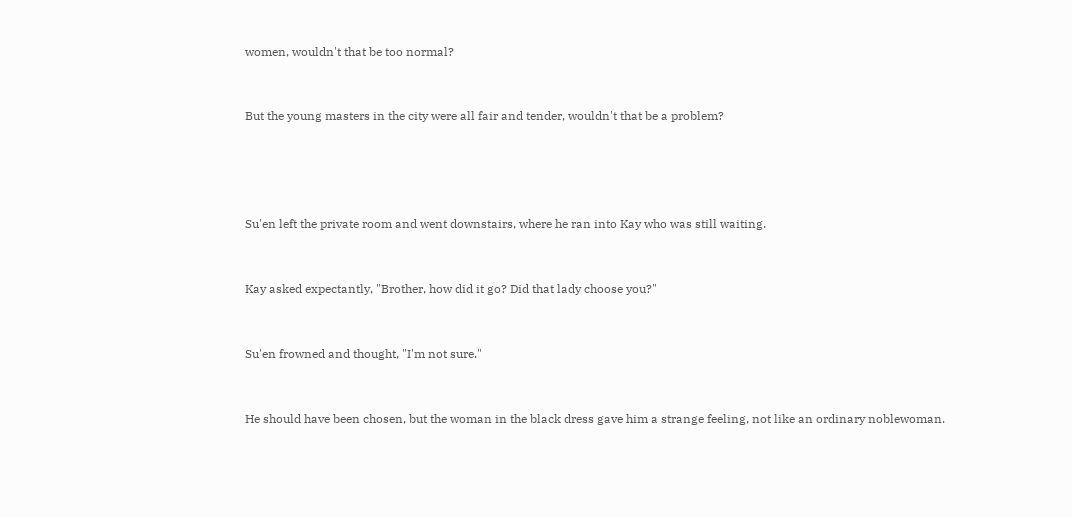women, wouldn't that be too normal?


But the young masters in the city were all fair and tender, wouldn't that be a problem?




Su'en left the private room and went downstairs, where he ran into Kay who was still waiting.


Kay asked expectantly, "Brother, how did it go? Did that lady choose you?"


Su'en frowned and thought, "I'm not sure."


He should have been chosen, but the woman in the black dress gave him a strange feeling, not like an ordinary noblewoman.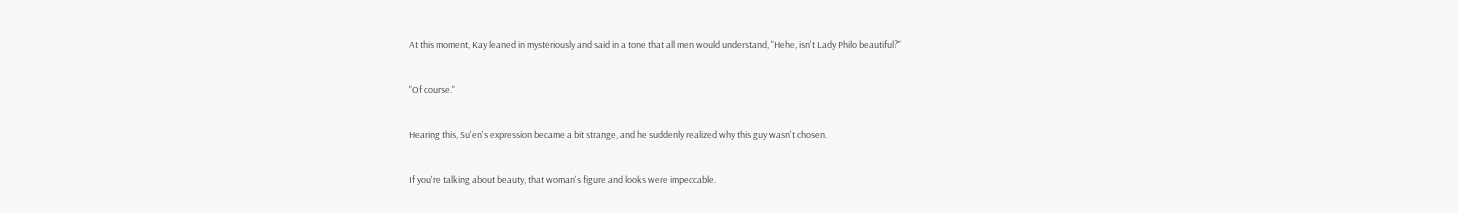At this moment, Kay leaned in mysteriously and said in a tone that all men would understand, "Hehe, isn't Lady Philo beautiful?"


"Of course."


Hearing this, Su'en's expression became a bit strange, and he suddenly realized why this guy wasn't chosen.


If you're talking about beauty, that woman's figure and looks were impeccable.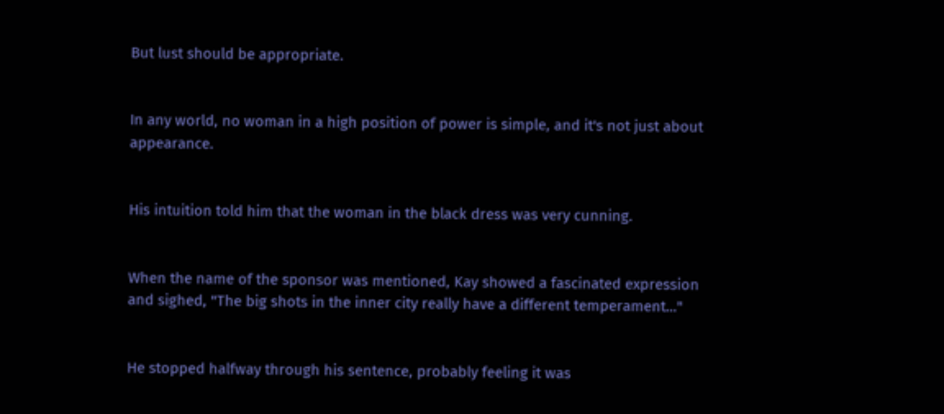But lust should be appropriate.


In any world, no woman in a high position of power is simple, and it's not just about appearance.


His intuition told him that the woman in the black dress was very cunning.


When the name of the sponsor was mentioned, Kay showed a fascinated expression and sighed, "The big shots in the inner city really have a different temperament…"


He stopped halfway through his sentence, probably feeling it was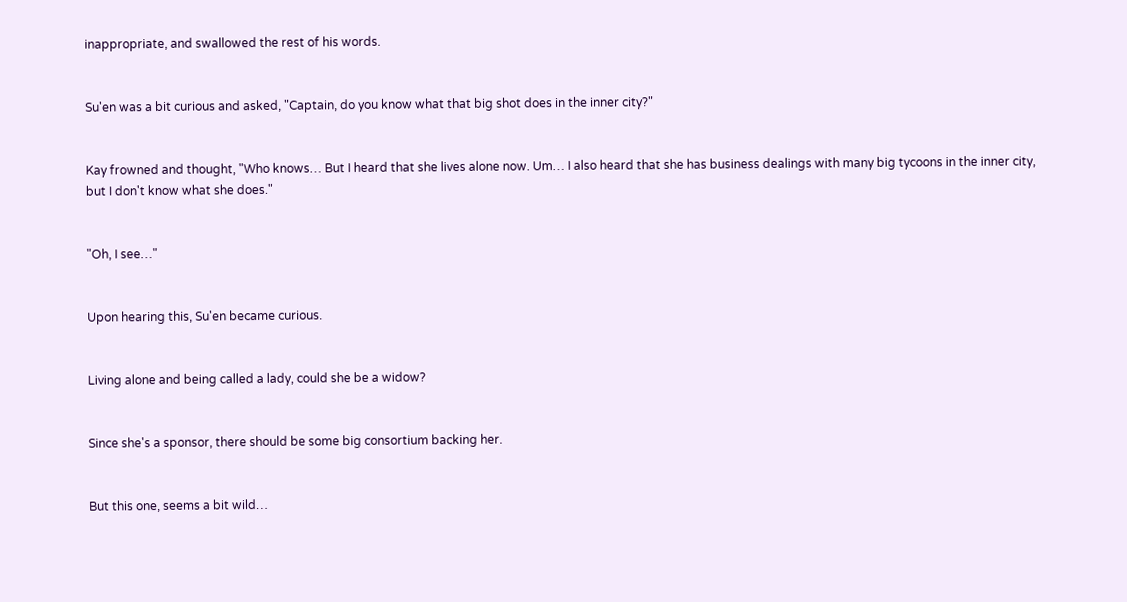inappropriate, and swallowed the rest of his words.


Su'en was a bit curious and asked, "Captain, do you know what that big shot does in the inner city?"


Kay frowned and thought, "Who knows… But I heard that she lives alone now. Um… I also heard that she has business dealings with many big tycoons in the inner city, but I don't know what she does."


"Oh, I see…"


Upon hearing this, Su'en became curious.


Living alone and being called a lady, could she be a widow?


Since she's a sponsor, there should be some big consortium backing her.


But this one, seems a bit wild…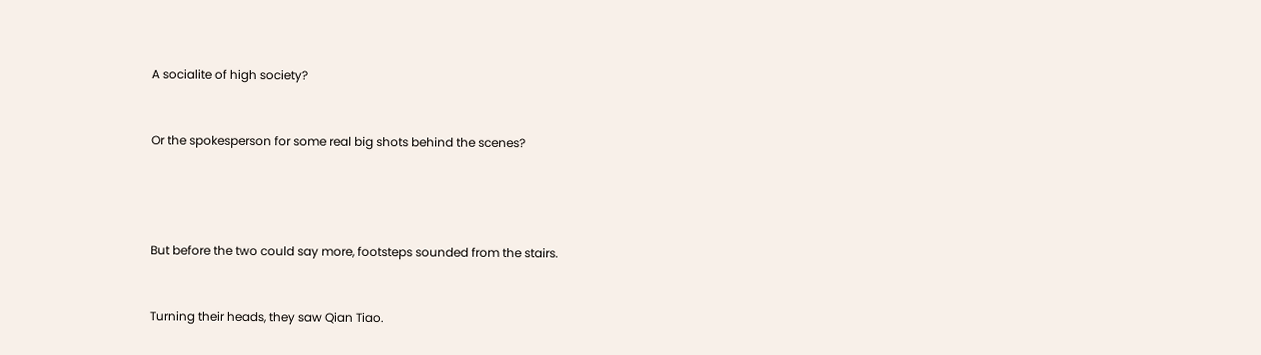A socialite of high society?


Or the spokesperson for some real big shots behind the scenes?




But before the two could say more, footsteps sounded from the stairs.


Turning their heads, they saw Qian Tiao.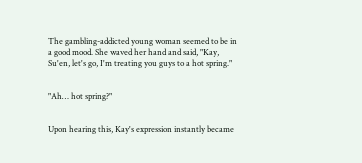The gambling-addicted young woman seemed to be in a good mood. She waved her hand and said, "Kay, Su'en, let's go, I'm treating you guys to a hot spring."


"Ah… hot spring?"


Upon hearing this, Kay's expression instantly became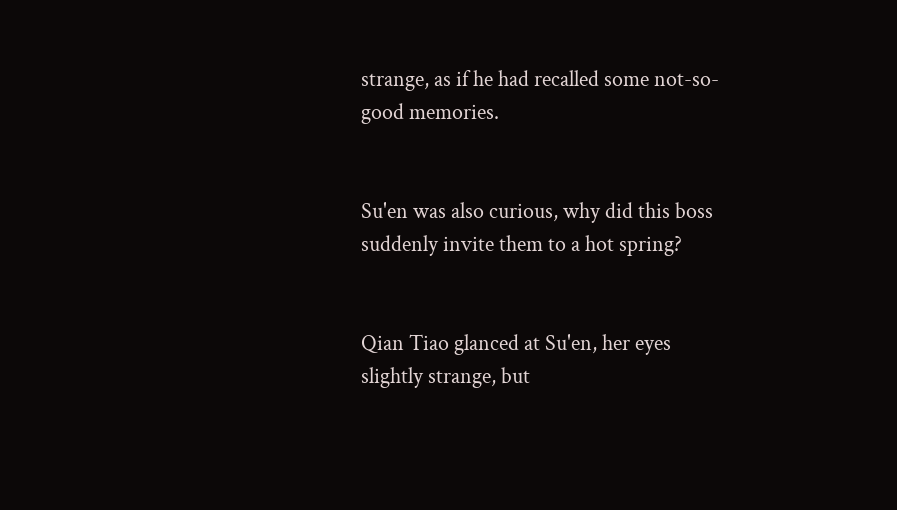strange, as if he had recalled some not-so-good memories.


Su'en was also curious, why did this boss suddenly invite them to a hot spring?


Qian Tiao glanced at Su'en, her eyes slightly strange, but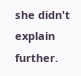she didn't explain further.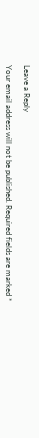Leave a Reply

Your email address will not be published. Required fields are marked *